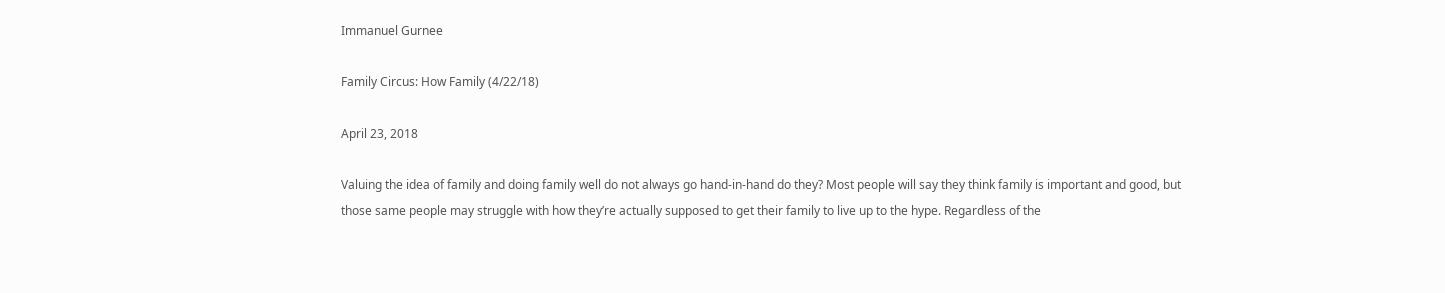Immanuel Gurnee

Family Circus: How Family (4/22/18)

April 23, 2018

Valuing the idea of family and doing family well do not always go hand-in-hand do they? Most people will say they think family is important and good, but those same people may struggle with how they’re actually supposed to get their family to live up to the hype. Regardless of the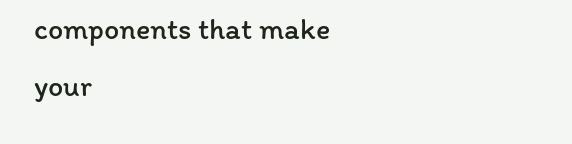components that make your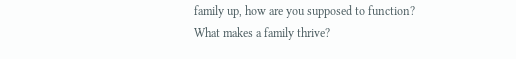family up, how are you supposed to function? What makes a family thrive?